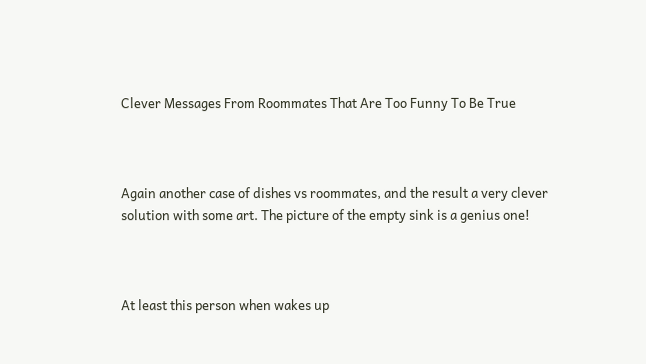Clever Messages From Roommates That Are Too Funny To Be True



Again another case of dishes vs roommates, and the result a very clever solution with some art. The picture of the empty sink is a genius one!



At least this person when wakes up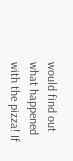would find out what happened with the pizza! If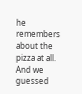he remembers about the pizza at all. And we guessed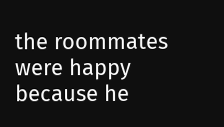the roommates were happy because he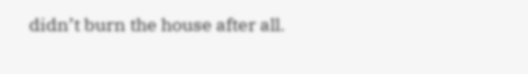didn’t burn the house after all.